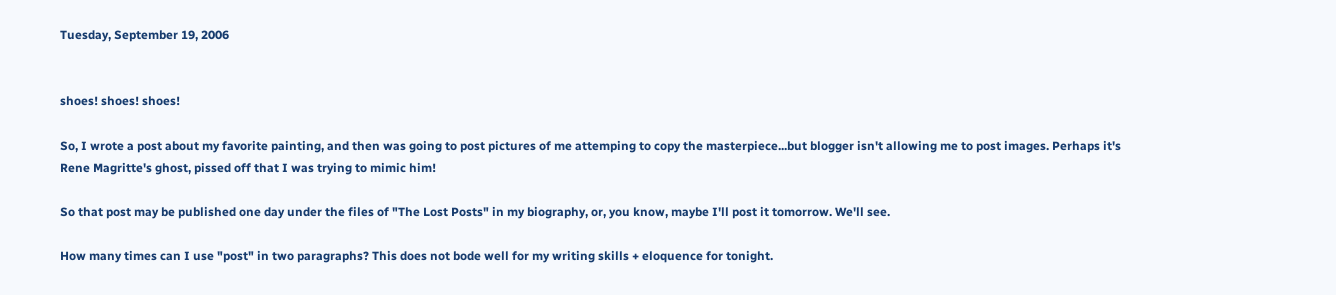Tuesday, September 19, 2006


shoes! shoes! shoes!

So, I wrote a post about my favorite painting, and then was going to post pictures of me attemping to copy the masterpiece...but blogger isn't allowing me to post images. Perhaps it's Rene Magritte's ghost, pissed off that I was trying to mimic him!

So that post may be published one day under the files of "The Lost Posts" in my biography, or, you know, maybe I'll post it tomorrow. We'll see.

How many times can I use "post" in two paragraphs? This does not bode well for my writing skills + eloquence for tonight.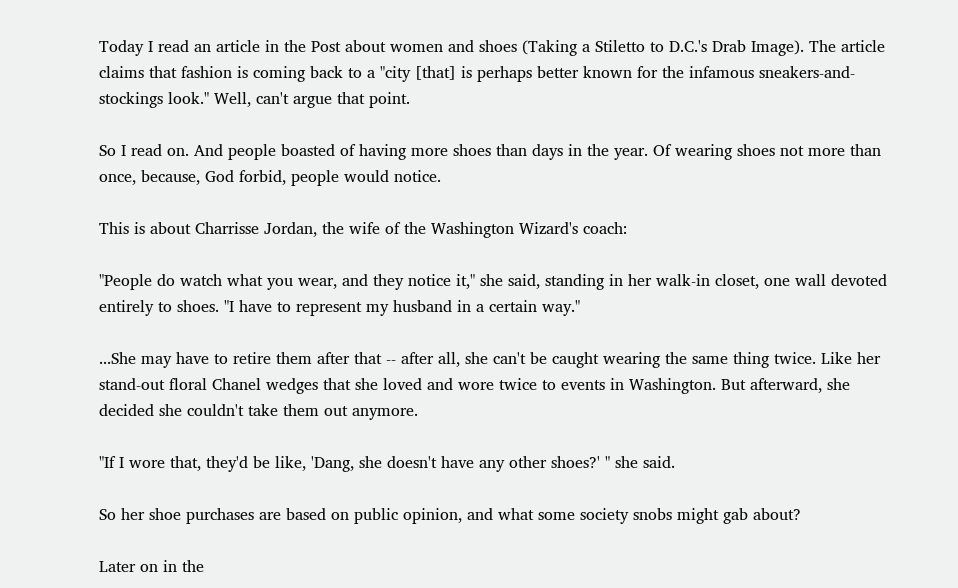Today I read an article in the Post about women and shoes (Taking a Stiletto to D.C.'s Drab Image). The article claims that fashion is coming back to a "city [that] is perhaps better known for the infamous sneakers-and-stockings look." Well, can't argue that point.

So I read on. And people boasted of having more shoes than days in the year. Of wearing shoes not more than once, because, God forbid, people would notice.

This is about Charrisse Jordan, the wife of the Washington Wizard's coach:

"People do watch what you wear, and they notice it," she said, standing in her walk-in closet, one wall devoted entirely to shoes. "I have to represent my husband in a certain way."

...She may have to retire them after that -- after all, she can't be caught wearing the same thing twice. Like her stand-out floral Chanel wedges that she loved and wore twice to events in Washington. But afterward, she decided she couldn't take them out anymore.

"If I wore that, they'd be like, 'Dang, she doesn't have any other shoes?' " she said.

So her shoe purchases are based on public opinion, and what some society snobs might gab about?

Later on in the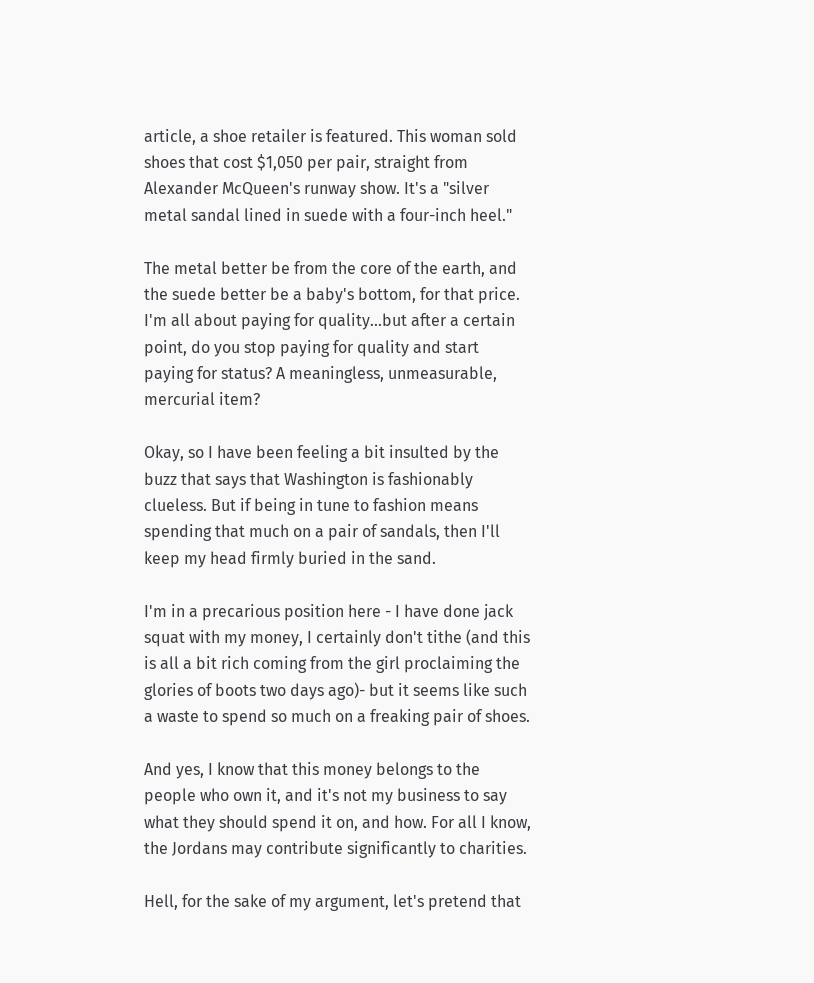article, a shoe retailer is featured. This woman sold shoes that cost $1,050 per pair, straight from Alexander McQueen's runway show. It's a "silver metal sandal lined in suede with a four-inch heel."

The metal better be from the core of the earth, and the suede better be a baby's bottom, for that price. I'm all about paying for quality...but after a certain point, do you stop paying for quality and start paying for status? A meaningless, unmeasurable, mercurial item?

Okay, so I have been feeling a bit insulted by the buzz that says that Washington is fashionably clueless. But if being in tune to fashion means spending that much on a pair of sandals, then I'll keep my head firmly buried in the sand.

I'm in a precarious position here - I have done jack squat with my money, I certainly don't tithe (and this is all a bit rich coming from the girl proclaiming the glories of boots two days ago)- but it seems like such a waste to spend so much on a freaking pair of shoes.

And yes, I know that this money belongs to the people who own it, and it's not my business to say what they should spend it on, and how. For all I know, the Jordans may contribute significantly to charities.

Hell, for the sake of my argument, let's pretend that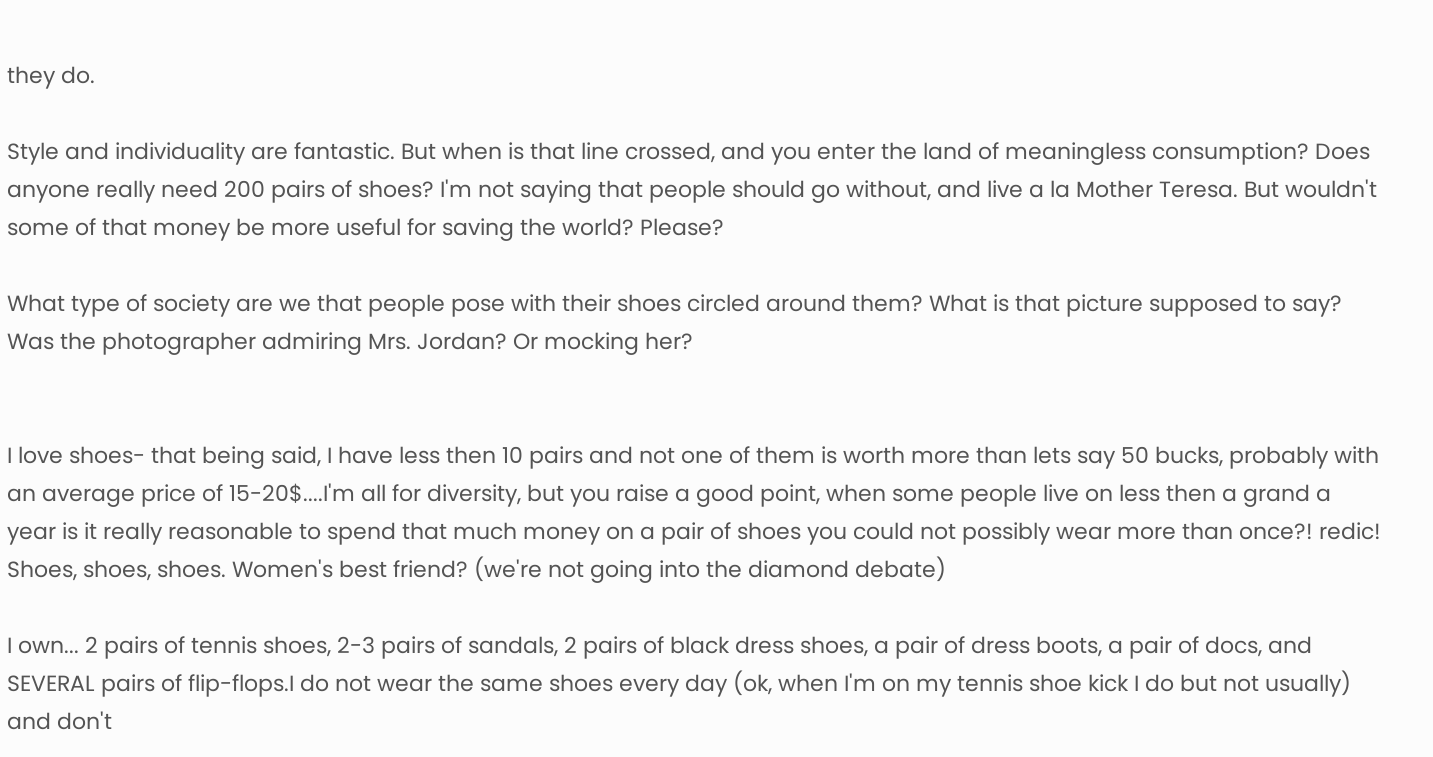they do.

Style and individuality are fantastic. But when is that line crossed, and you enter the land of meaningless consumption? Does anyone really need 200 pairs of shoes? I'm not saying that people should go without, and live a la Mother Teresa. But wouldn't some of that money be more useful for saving the world? Please?

What type of society are we that people pose with their shoes circled around them? What is that picture supposed to say? Was the photographer admiring Mrs. Jordan? Or mocking her?


I love shoes- that being said, I have less then 10 pairs and not one of them is worth more than lets say 50 bucks, probably with an average price of 15-20$....I'm all for diversity, but you raise a good point, when some people live on less then a grand a year is it really reasonable to spend that much money on a pair of shoes you could not possibly wear more than once?! redic!
Shoes, shoes, shoes. Women's best friend? (we're not going into the diamond debate)

I own... 2 pairs of tennis shoes, 2-3 pairs of sandals, 2 pairs of black dress shoes, a pair of dress boots, a pair of docs, and SEVERAL pairs of flip-flops.I do not wear the same shoes every day (ok, when I'm on my tennis shoe kick I do but not usually) and don't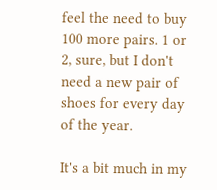feel the need to buy 100 more pairs. 1 or 2, sure, but I don't need a new pair of shoes for every day of the year.

It's a bit much in my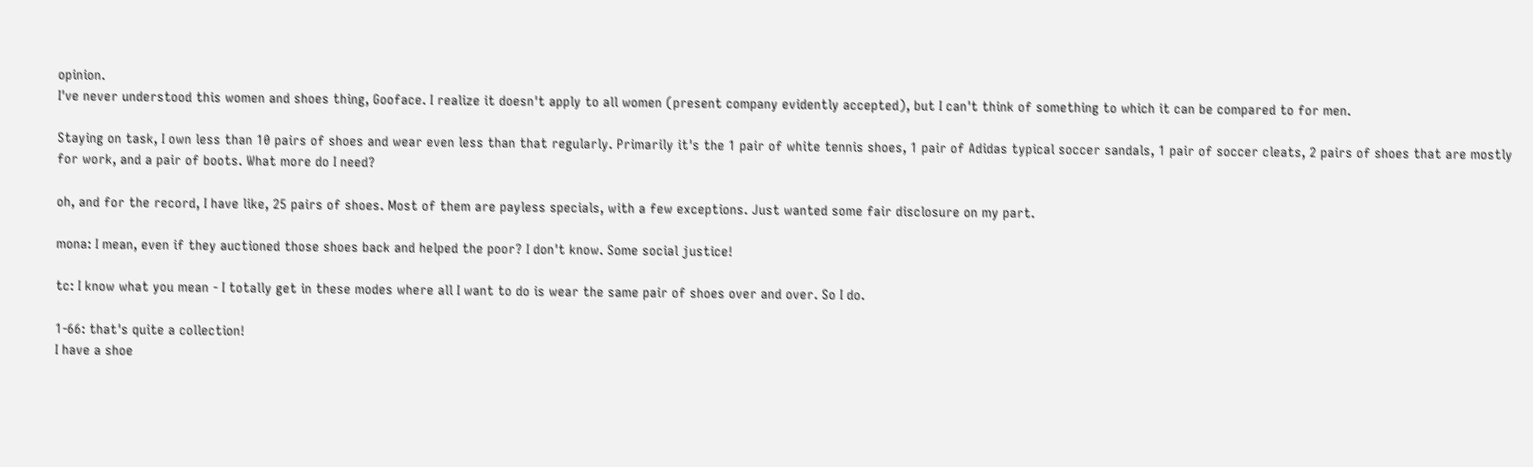opinion.
I've never understood this women and shoes thing, Gooface. I realize it doesn't apply to all women (present company evidently accepted), but I can't think of something to which it can be compared to for men.

Staying on task, I own less than 10 pairs of shoes and wear even less than that regularly. Primarily it's the 1 pair of white tennis shoes, 1 pair of Adidas typical soccer sandals, 1 pair of soccer cleats, 2 pairs of shoes that are mostly for work, and a pair of boots. What more do I need?

oh, and for the record, I have like, 25 pairs of shoes. Most of them are payless specials, with a few exceptions. Just wanted some fair disclosure on my part.

mona: I mean, even if they auctioned those shoes back and helped the poor? I don't know. Some social justice!

tc: I know what you mean - I totally get in these modes where all I want to do is wear the same pair of shoes over and over. So I do.

1-66: that's quite a collection!
I have a shoe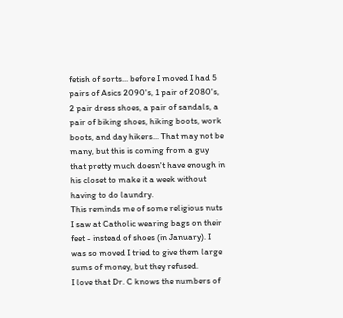fetish of sorts... before I moved I had 5 pairs of Asics 2090's, 1 pair of 2080's, 2 pair dress shoes, a pair of sandals, a pair of biking shoes, hiking boots, work boots, and day hikers... That may not be many, but this is coming from a guy that pretty much doesn't have enough in his closet to make it a week without having to do laundry.
This reminds me of some religious nuts I saw at Catholic wearing bags on their feet - instead of shoes (in January). I was so moved I tried to give them large sums of money, but they refused.
I love that Dr. C knows the numbers of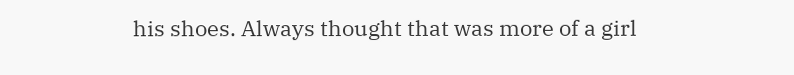his shoes. Always thought that was more of a girl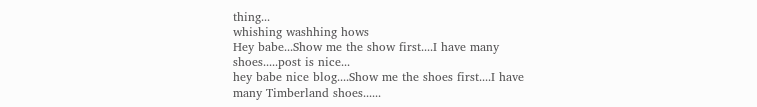thing...
whishing washhing hows
Hey babe...Show me the show first....I have many shoes.....post is nice...
hey babe nice blog....Show me the shoes first....I have many Timberland shoes......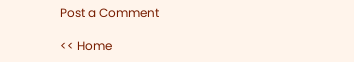Post a Comment

<< Home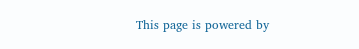This page is powered by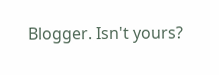Blogger. Isn't yours?